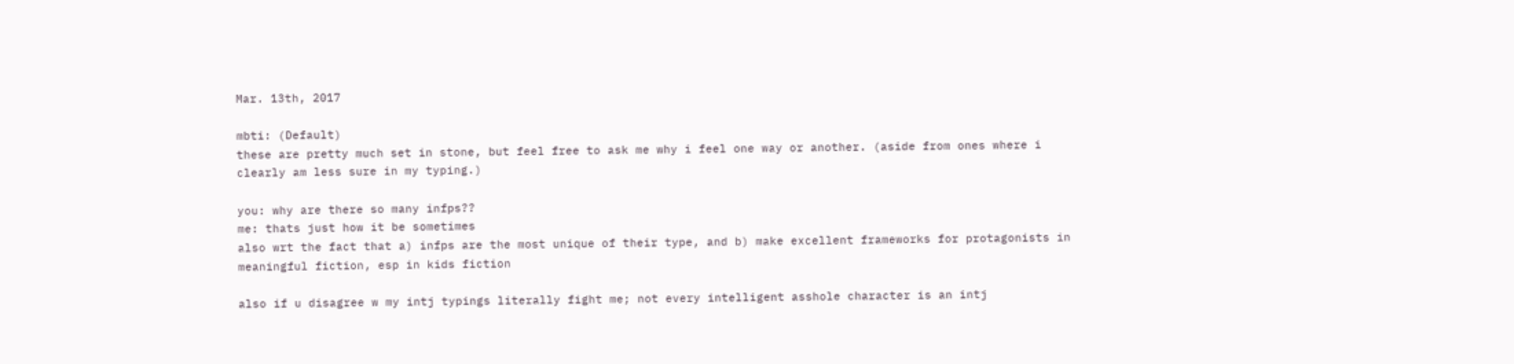Mar. 13th, 2017

mbti: (Default)
these are pretty much set in stone, but feel free to ask me why i feel one way or another. (aside from ones where i clearly am less sure in my typing.)

you: why are there so many infps??
me: thats just how it be sometimes
also wrt the fact that a) infps are the most unique of their type, and b) make excellent frameworks for protagonists in meaningful fiction, esp in kids fiction

also if u disagree w my intj typings literally fight me; not every intelligent asshole character is an intj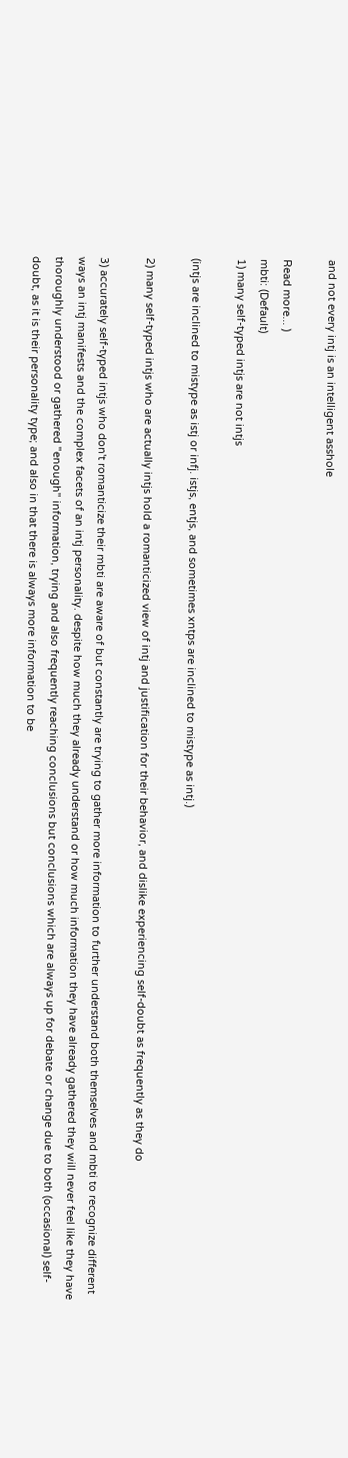and not every intj is an intelligent asshole

Read more... )
mbti: (Default)
1) many self-typed intjs are not intjs

(intjs are inclined to mistype as istj or infj. istjs, entjs, and sometimes xntps are inclined to mistype as intj.)

2) many self-typed intjs who are actually intjs hold a romanticized view of intj and justification for their behavior, and dislike experiencing self-doubt as frequently as they do

3) accurately self-typed intjs who don't romanticize their mbti are aware of but constantly are trying to gather more information to further understand both themselves and mbti to recognize different ways an intj manifests and the complex facets of an intj personality. despite how much they already understand or how much information they have already gathered they will never feel like they have thoroughly understood or gathered "enough" information, trying and also frequently reaching conclusions but conclusions which are always up for debate or change due to both (occasional) self-doubt, as it is their personality type; and also in that there is always more information to be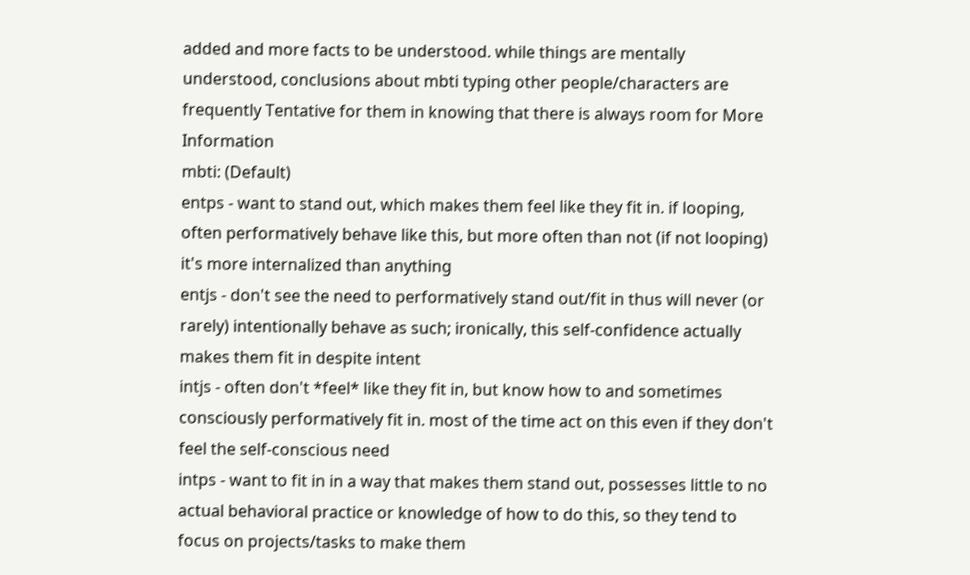added and more facts to be understood. while things are mentally understood, conclusions about mbti typing other people/characters are frequently Tentative for them in knowing that there is always room for More Information
mbti: (Default)
entps - want to stand out, which makes them feel like they fit in. if looping, often performatively behave like this, but more often than not (if not looping) it's more internalized than anything
entjs - don't see the need to performatively stand out/fit in thus will never (or rarely) intentionally behave as such; ironically, this self-confidence actually makes them fit in despite intent
intjs - often don't *feel* like they fit in, but know how to and sometimes consciously performatively fit in. most of the time act on this even if they don't feel the self-conscious need
intps - want to fit in in a way that makes them stand out, possesses little to no actual behavioral practice or knowledge of how to do this, so they tend to focus on projects/tasks to make them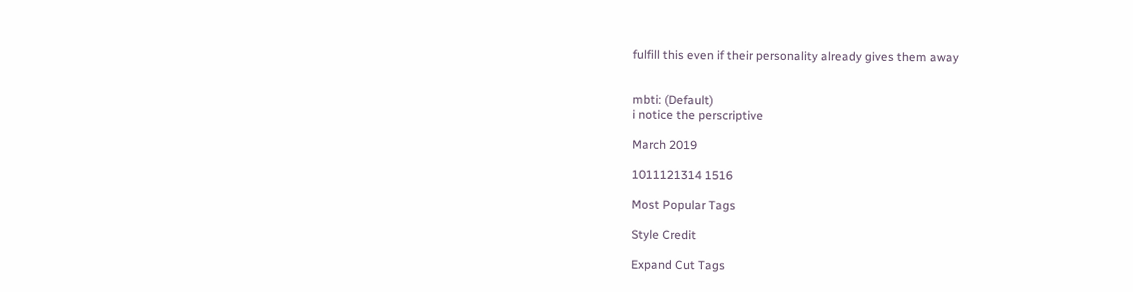fulfill this even if their personality already gives them away


mbti: (Default)
i notice the perscriptive

March 2019

1011121314 1516

Most Popular Tags

Style Credit

Expand Cut Tags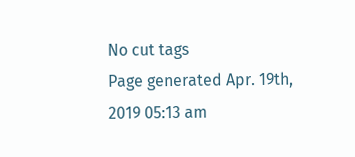No cut tags
Page generated Apr. 19th, 2019 05:13 am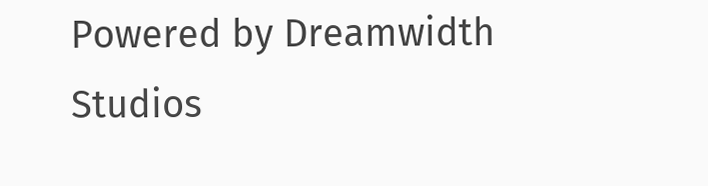Powered by Dreamwidth Studios